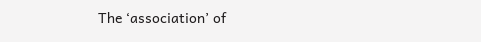The ‘association’ of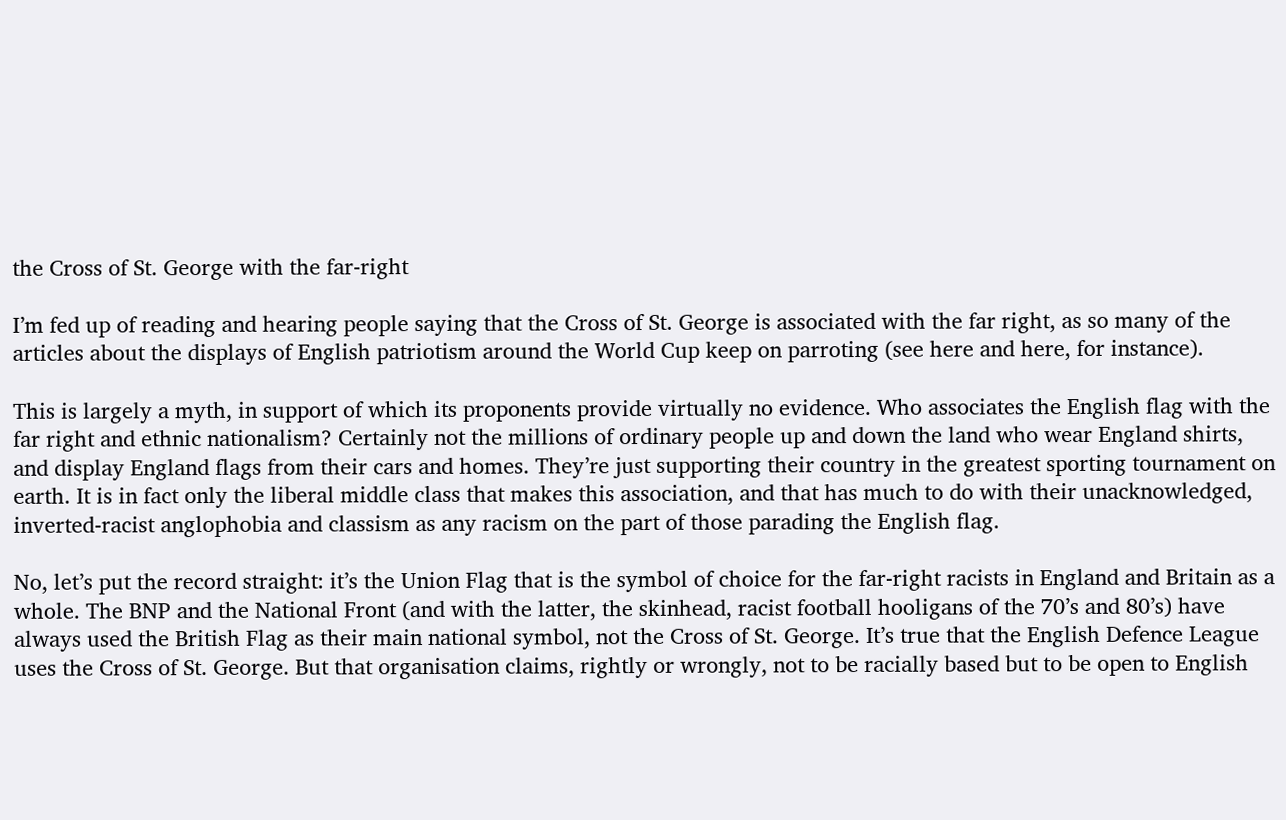the Cross of St. George with the far-right

I’m fed up of reading and hearing people saying that the Cross of St. George is associated with the far right, as so many of the articles about the displays of English patriotism around the World Cup keep on parroting (see here and here, for instance).

This is largely a myth, in support of which its proponents provide virtually no evidence. Who associates the English flag with the far right and ethnic nationalism? Certainly not the millions of ordinary people up and down the land who wear England shirts, and display England flags from their cars and homes. They’re just supporting their country in the greatest sporting tournament on earth. It is in fact only the liberal middle class that makes this association, and that has much to do with their unacknowledged, inverted-racist anglophobia and classism as any racism on the part of those parading the English flag.

No, let’s put the record straight: it’s the Union Flag that is the symbol of choice for the far-right racists in England and Britain as a whole. The BNP and the National Front (and with the latter, the skinhead, racist football hooligans of the 70’s and 80’s) have always used the British Flag as their main national symbol, not the Cross of St. George. It’s true that the English Defence League uses the Cross of St. George. But that organisation claims, rightly or wrongly, not to be racially based but to be open to English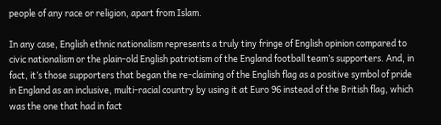people of any race or religion, apart from Islam.

In any case, English ethnic nationalism represents a truly tiny fringe of English opinion compared to civic nationalism or the plain-old English patriotism of the England football team’s supporters. And, in fact, it’s those supporters that began the re-claiming of the English flag as a positive symbol of pride in England as an inclusive, multi-racial country by using it at Euro 96 instead of the British flag, which was the one that had in fact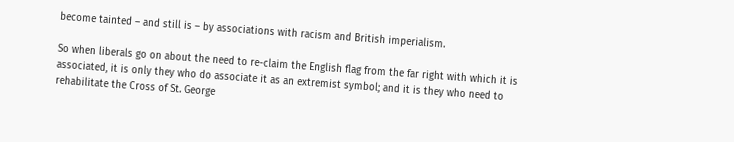become tainted – and still is – by associations with racism and British imperialism.

So when liberals go on about the need to re-claim the English flag from the far right with which it is associated, it is only they who do associate it as an extremist symbol; and it is they who need to rehabilitate the Cross of St. George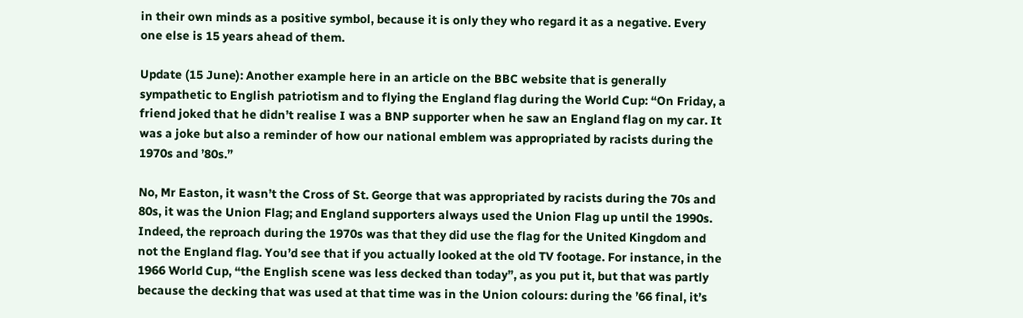in their own minds as a positive symbol, because it is only they who regard it as a negative. Every one else is 15 years ahead of them.

Update (15 June): Another example here in an article on the BBC website that is generally sympathetic to English patriotism and to flying the England flag during the World Cup: “On Friday, a friend joked that he didn’t realise I was a BNP supporter when he saw an England flag on my car. It was a joke but also a reminder of how our national emblem was appropriated by racists during the 1970s and ’80s.”

No, Mr Easton, it wasn’t the Cross of St. George that was appropriated by racists during the 70s and 80s, it was the Union Flag; and England supporters always used the Union Flag up until the 1990s. Indeed, the reproach during the 1970s was that they did use the flag for the United Kingdom and not the England flag. You’d see that if you actually looked at the old TV footage. For instance, in the 1966 World Cup, “the English scene was less decked than today”, as you put it, but that was partly because the decking that was used at that time was in the Union colours: during the ’66 final, it’s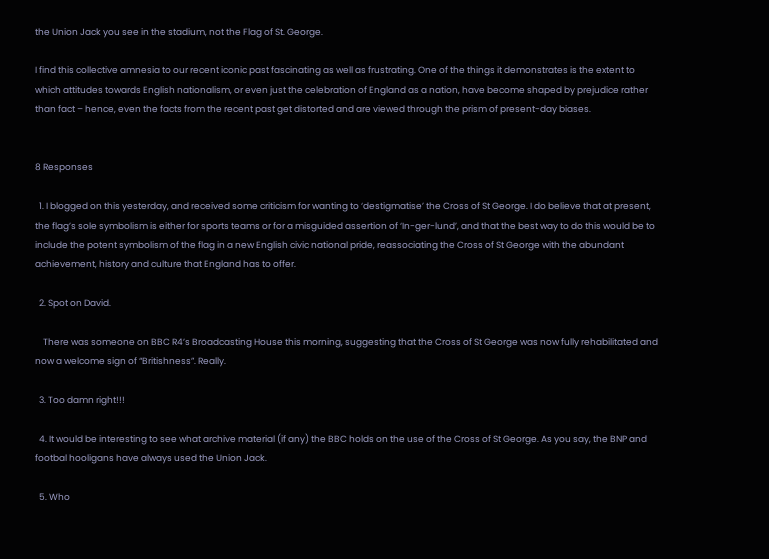the Union Jack you see in the stadium, not the Flag of St. George.

I find this collective amnesia to our recent iconic past fascinating as well as frustrating. One of the things it demonstrates is the extent to which attitudes towards English nationalism, or even just the celebration of England as a nation, have become shaped by prejudice rather than fact – hence, even the facts from the recent past get distorted and are viewed through the prism of present-day biases.


8 Responses

  1. I blogged on this yesterday, and received some criticism for wanting to ‘destigmatise’ the Cross of St George. I do believe that at present, the flag’s sole symbolism is either for sports teams or for a misguided assertion of ‘In-ger-lund’, and that the best way to do this would be to include the potent symbolism of the flag in a new English civic national pride, reassociating the Cross of St George with the abundant achievement, history and culture that England has to offer.

  2. Spot on David.

    There was someone on BBC R4’s Broadcasting House this morning, suggesting that the Cross of St George was now fully rehabilitated and now a welcome sign of “Britishness”. Really.

  3. Too damn right!!!

  4. It would be interesting to see what archive material (if any) the BBC holds on the use of the Cross of St George. As you say, the BNP and footbal hooligans have always used the Union Jack.

  5. Who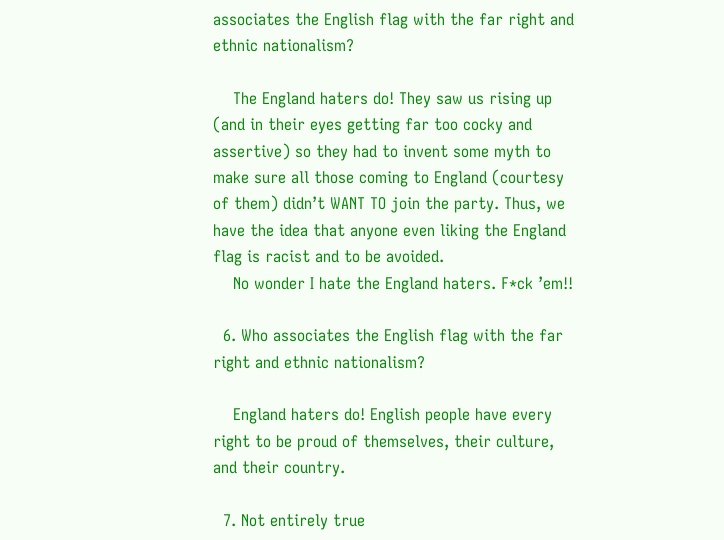associates the English flag with the far right and ethnic nationalism?

    The England haters do! They saw us rising up (and in their eyes getting far too cocky and assertive) so they had to invent some myth to make sure all those coming to England (courtesy of them) didn’t WANT TO join the party. Thus, we have the idea that anyone even liking the England flag is racist and to be avoided.
    No wonder I hate the England haters. F*ck ’em!!

  6. Who associates the English flag with the far right and ethnic nationalism?

    England haters do! English people have every right to be proud of themselves, their culture, and their country.

  7. Not entirely true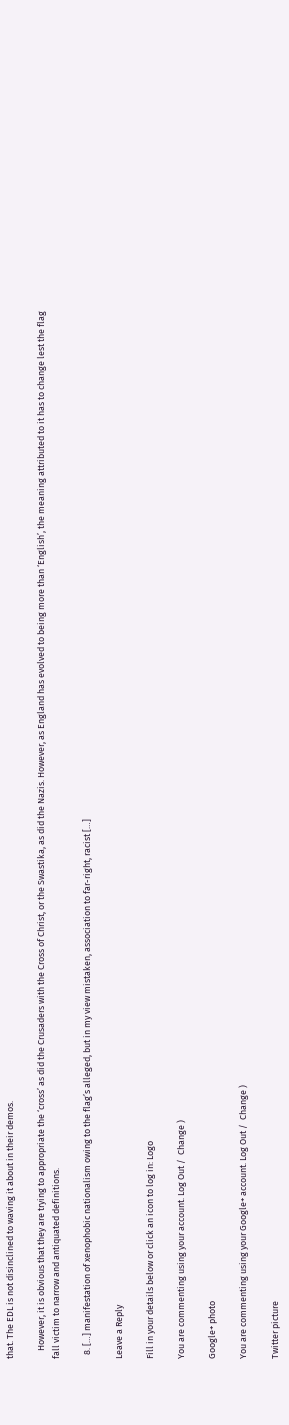that. The EDL is not disinclined to waving it about in their demos.

    However, it is obvious that they are trying to appropriate the ‘cross’ as did the Crusaders with the Cross of Christ, or the Swastika, as did the Nazis. However, as England has evolved to being more than ‘English’, the meaning attributed to it has to change lest the flag fall victim to narrow and antiquated definitions.

  8. […] manifestation of xenophobic nationalism owing to the flag’s alleged, but in my view mistaken, association to far-right, racist […]

Leave a Reply

Fill in your details below or click an icon to log in: Logo

You are commenting using your account. Log Out /  Change )

Google+ photo

You are commenting using your Google+ account. Log Out /  Change )

Twitter picture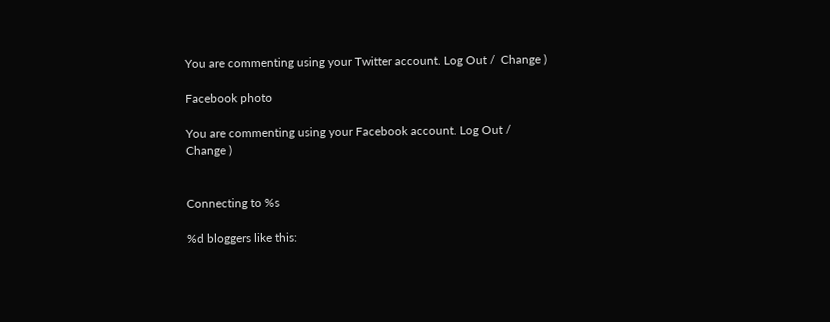You are commenting using your Twitter account. Log Out /  Change )

Facebook photo

You are commenting using your Facebook account. Log Out /  Change )


Connecting to %s

%d bloggers like this: